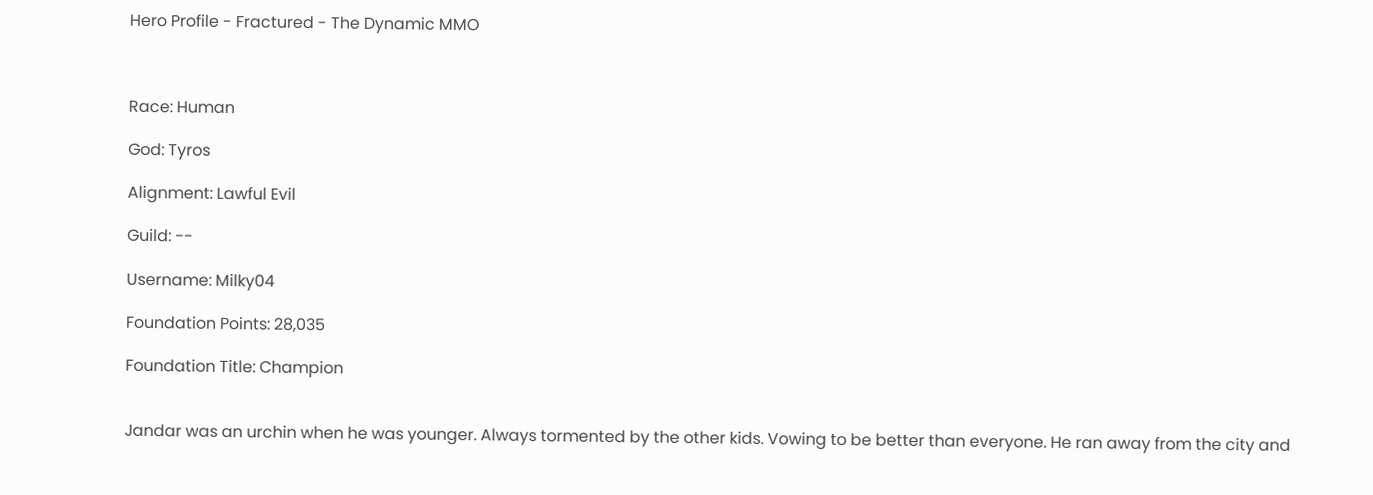Hero Profile - Fractured - The Dynamic MMO



Race: Human

God: Tyros

Alignment: Lawful Evil

Guild: --

Username: Milky04

Foundation Points: 28,035

Foundation Title: Champion


Jandar was an urchin when he was younger. Always tormented by the other kids. Vowing to be better than everyone. He ran away from the city and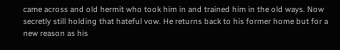came across and old hermit who took him in and trained him in the old ways. Now secretly still holding that hateful vow. He returns back to his former home but for a new reason as his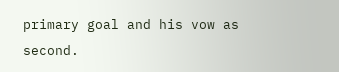primary goal and his vow as second.